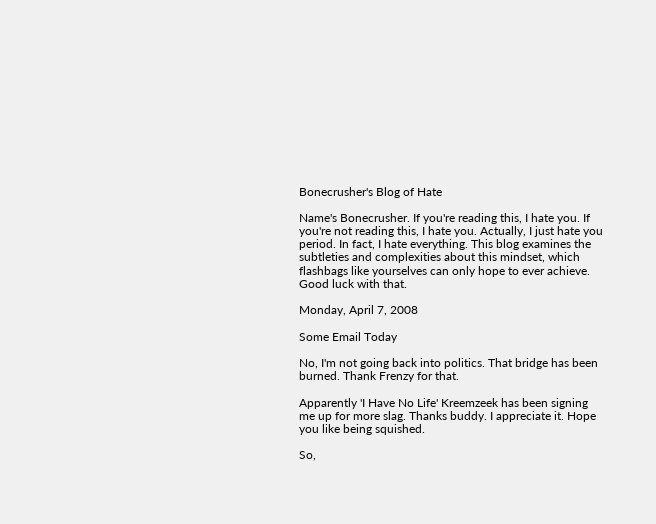Bonecrusher's Blog of Hate

Name's Bonecrusher. If you're reading this, I hate you. If you're not reading this, I hate you. Actually, I just hate you period. In fact, I hate everything. This blog examines the subtleties and complexities about this mindset, which flashbags like yourselves can only hope to ever achieve. Good luck with that.

Monday, April 7, 2008

Some Email Today

No, I'm not going back into politics. That bridge has been burned. Thank Frenzy for that.

Apparently 'I Have No Life' Kreemzeek has been signing me up for more slag. Thanks buddy. I appreciate it. Hope you like being squished.

So,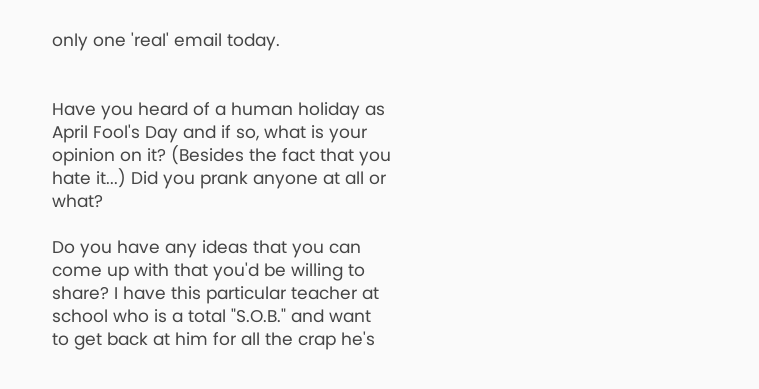only one 'real' email today.


Have you heard of a human holiday as April Fool's Day and if so, what is your opinion on it? (Besides the fact that you hate it...) Did you prank anyone at all or what?

Do you have any ideas that you can come up with that you'd be willing to share? I have this particular teacher at school who is a total "S.O.B." and want to get back at him for all the crap he's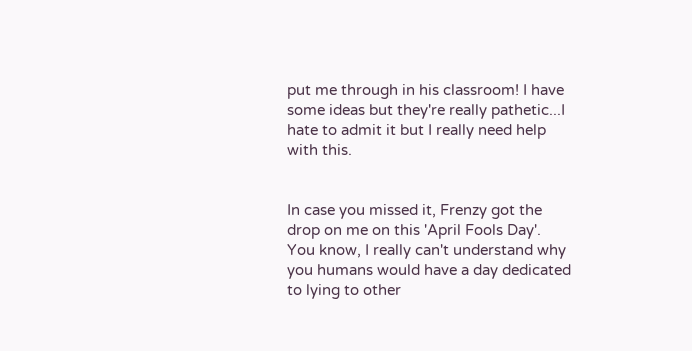put me through in his classroom! I have some ideas but they're really pathetic...I hate to admit it but I really need help with this.


In case you missed it, Frenzy got the drop on me on this 'April Fools Day'. You know, I really can't understand why you humans would have a day dedicated to lying to other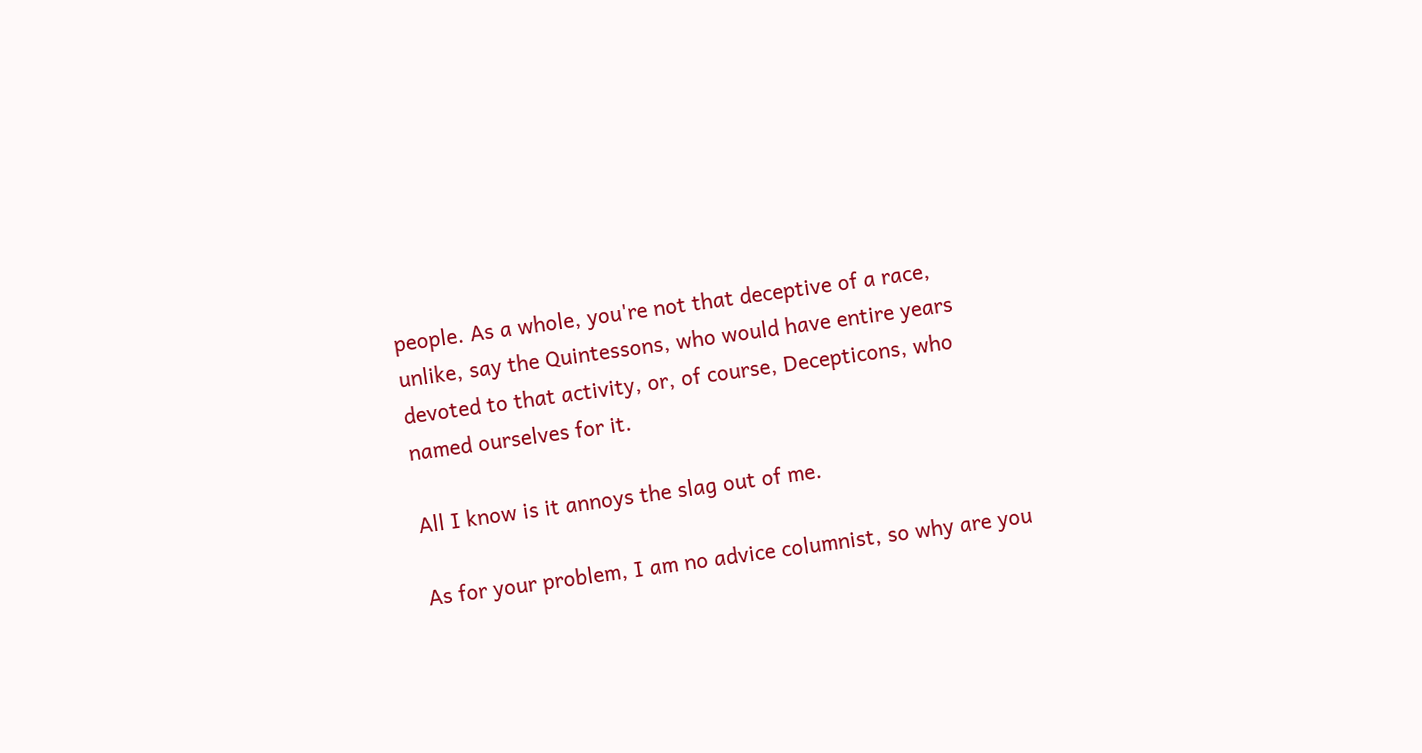people. As a whole, you're not that deceptive of a race, unlike, say the Quintessons, who would have entire years devoted to that activity, or, of course, Decepticons, who named ourselves for it.

All I know is it annoys the slag out of me.

As for your problem, I am no advice columnist, so why are you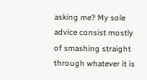asking me? My sole advice consist mostly of smashing straight through whatever it is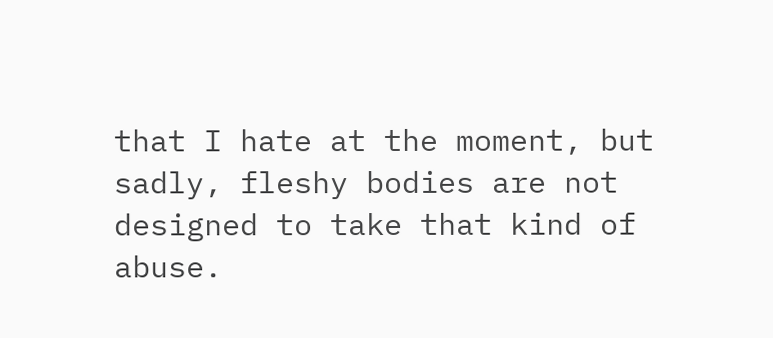that I hate at the moment, but sadly, fleshy bodies are not designed to take that kind of abuse.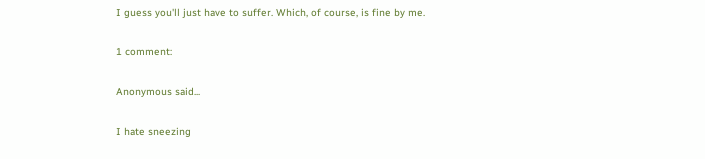I guess you'll just have to suffer. Which, of course, is fine by me.

1 comment:

Anonymous said...

I hate sneezing